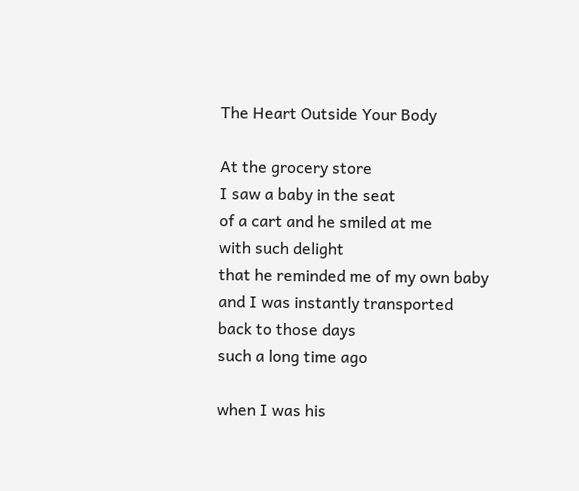The Heart Outside Your Body

At the grocery store
I saw a baby in the seat
of a cart and he smiled at me
with such delight
that he reminded me of my own baby
and I was instantly transported
back to those days
such a long time ago

when I was his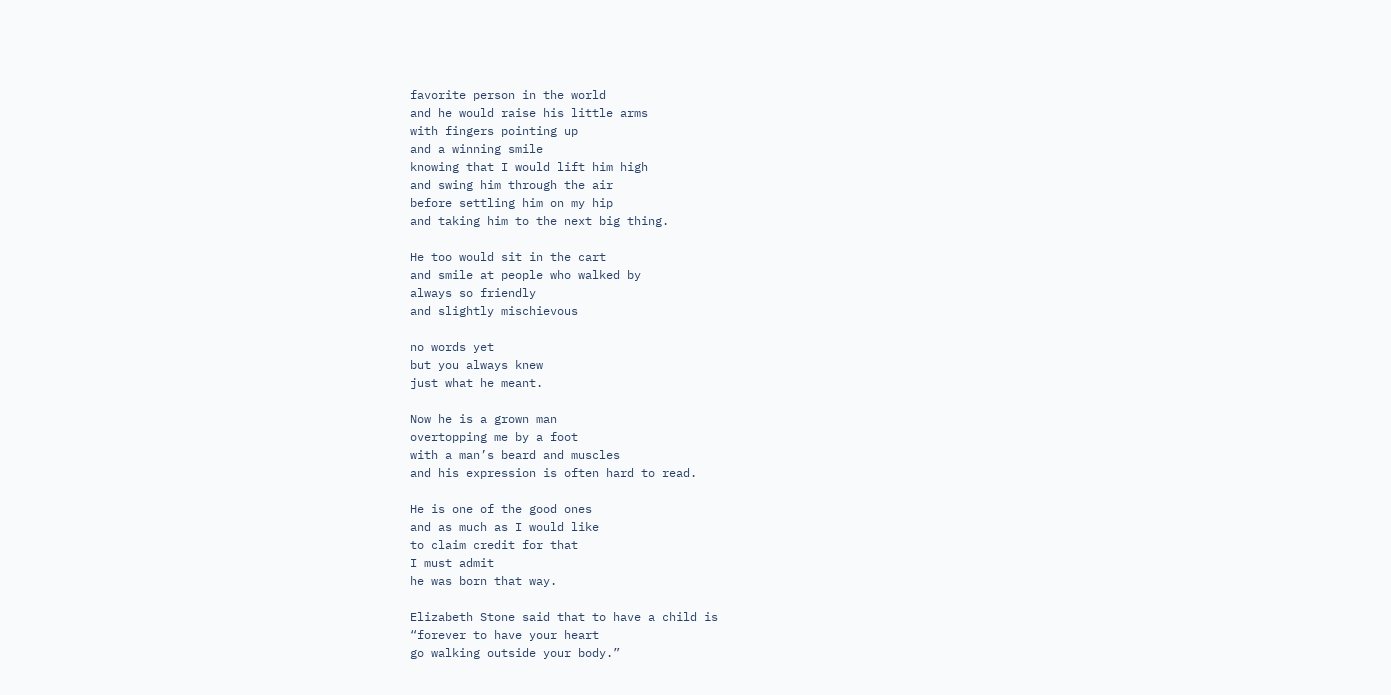favorite person in the world
and he would raise his little arms
with fingers pointing up
and a winning smile
knowing that I would lift him high
and swing him through the air
before settling him on my hip
and taking him to the next big thing.

He too would sit in the cart
and smile at people who walked by
always so friendly
and slightly mischievous

no words yet
but you always knew
just what he meant.

Now he is a grown man
overtopping me by a foot
with a man’s beard and muscles
and his expression is often hard to read.

He is one of the good ones
and as much as I would like
to claim credit for that
I must admit
he was born that way.

Elizabeth Stone said that to have a child is
“forever to have your heart
go walking outside your body.”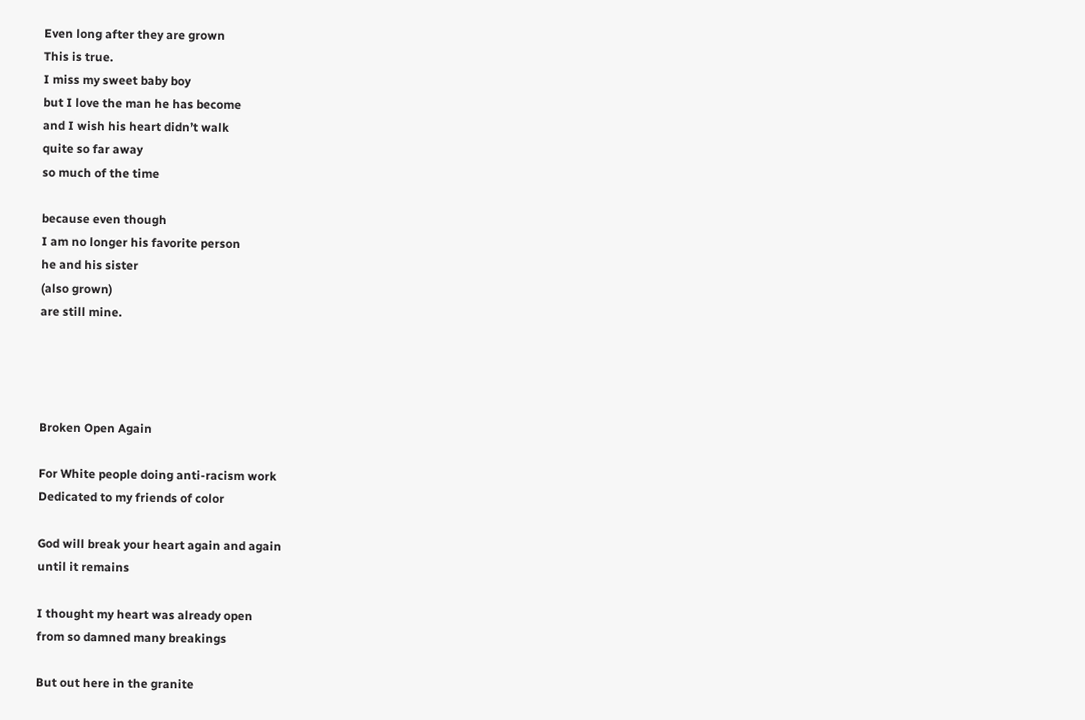Even long after they are grown
This is true.
I miss my sweet baby boy
but I love the man he has become
and I wish his heart didn’t walk
quite so far away
so much of the time

because even though
I am no longer his favorite person
he and his sister
(also grown)
are still mine.




Broken Open Again

For White people doing anti-racism work
Dedicated to my friends of color

God will break your heart again and again
until it remains

I thought my heart was already open
from so damned many breakings

But out here in the granite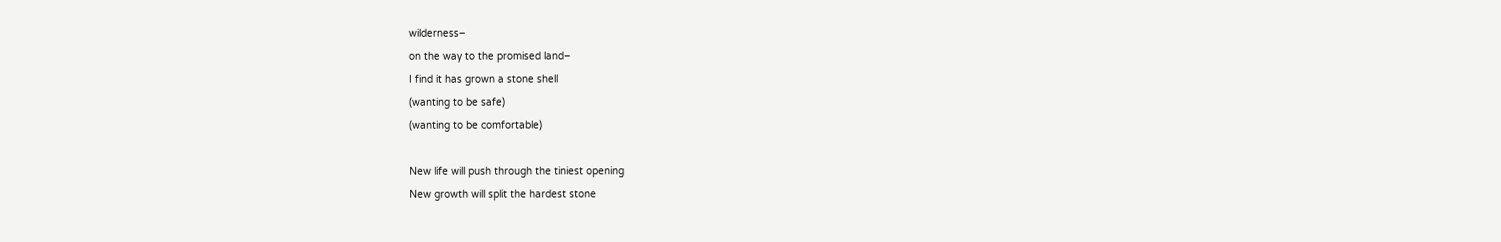wilderness–
on the way to the promised land–
I find it has grown a stone shell
(wanting to be safe)
(wanting to be comfortable)

New life will push through the tiniest opening
New growth will split the hardest stone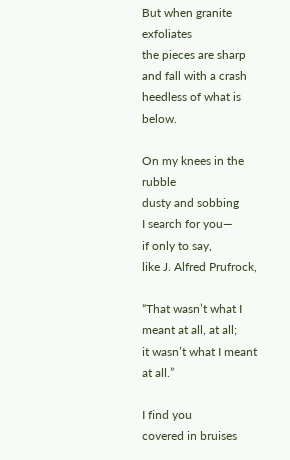But when granite exfoliates
the pieces are sharp
and fall with a crash
heedless of what is below.

On my knees in the rubble
dusty and sobbing
I search for you—
if only to say,
like J. Alfred Prufrock,

“That wasn’t what I meant at all, at all;
it wasn’t what I meant at all.”

I find you
covered in bruises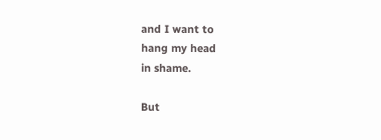and I want to
hang my head
in shame.

But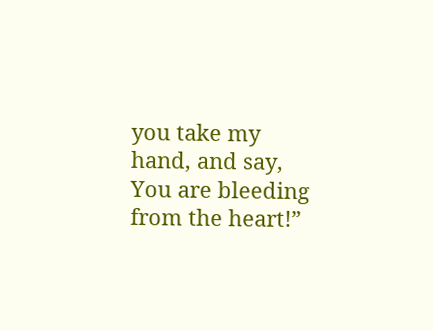you take my hand, and say,
You are bleeding
from the heart!”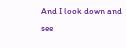And I look down and see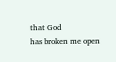that God
has broken me open